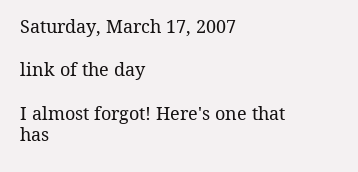Saturday, March 17, 2007

link of the day

I almost forgot! Here's one that has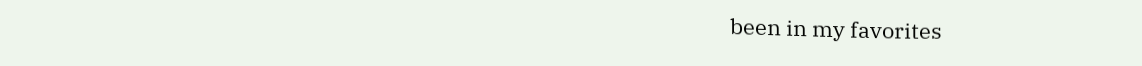been in my favorites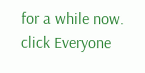for a while now. click Everyone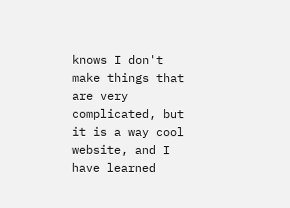knows I don't make things that are very complicated, but it is a way cool website, and I have learned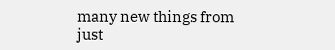many new things from just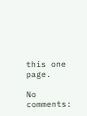this one page.

No comments: